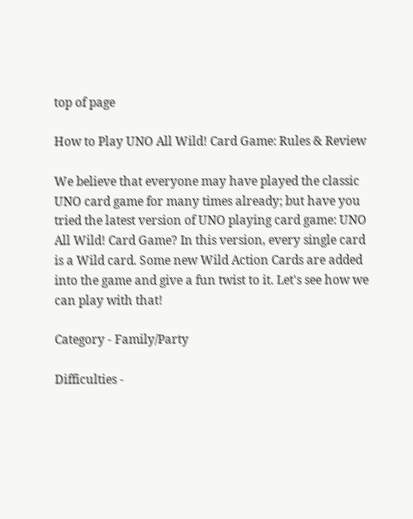top of page

How to Play UNO All Wild! Card Game: Rules & Review

We believe that everyone may have played the classic UNO card game for many times already; but have you tried the latest version of UNO playing card game: UNO All Wild! Card Game? In this version, every single card is a Wild card. Some new Wild Action Cards are added into the game and give a fun twist to it. Let's see how we can play with that!

Category - Family/Party

Difficulties -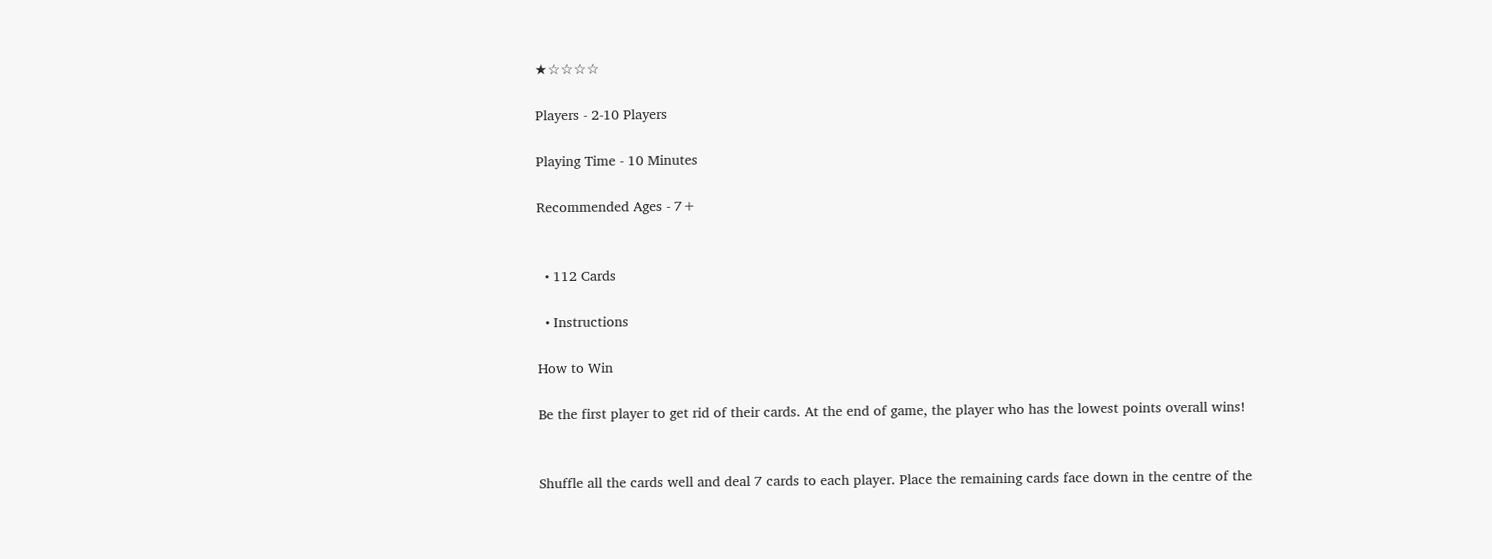★☆☆☆☆

Players - 2-10 Players

Playing Time - 10 Minutes

Recommended Ages - 7+


  • 112 Cards

  • Instructions

How to Win

Be the first player to get rid of their cards. At the end of game, the player who has the lowest points overall wins!


Shuffle all the cards well and deal 7 cards to each player. Place the remaining cards face down in the centre of the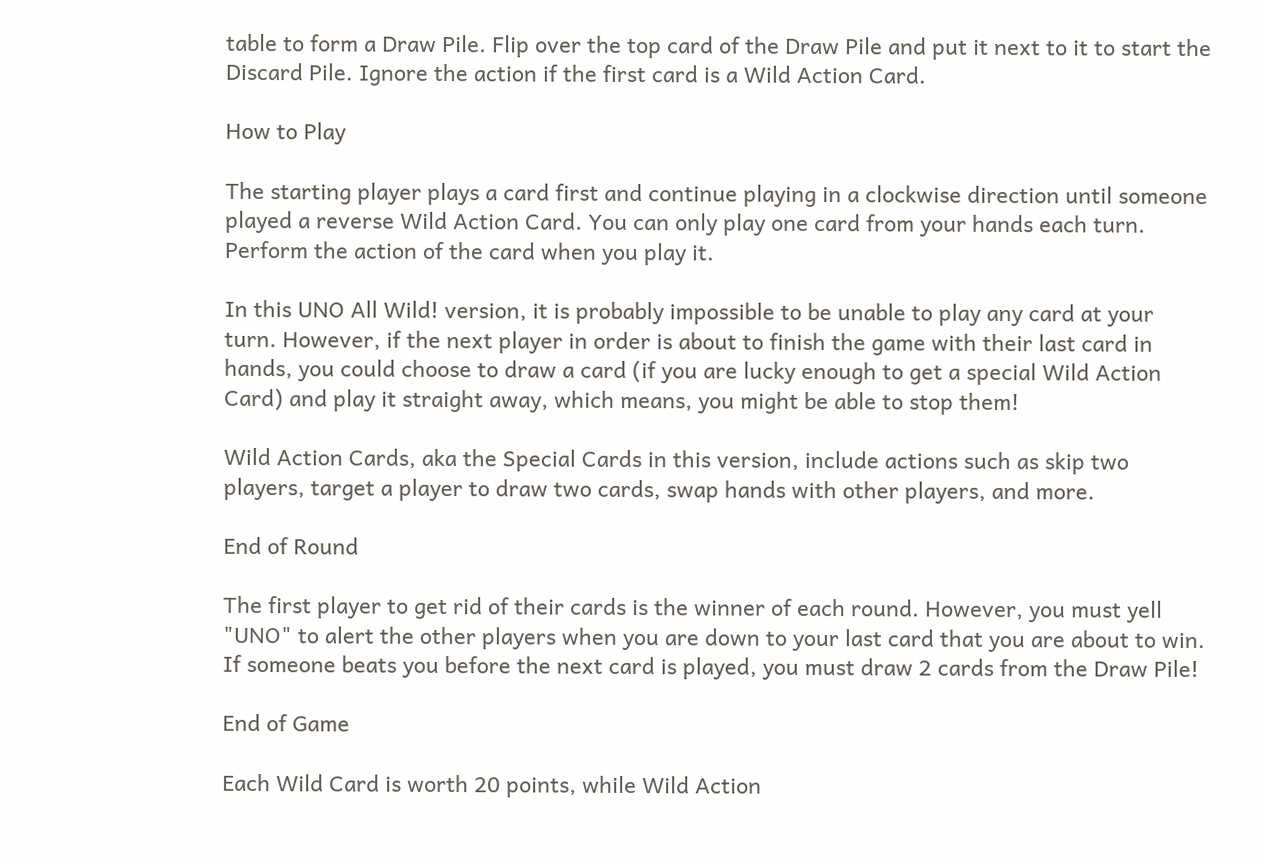table to form a Draw Pile. Flip over the top card of the Draw Pile and put it next to it to start the Discard Pile. Ignore the action if the first card is a Wild Action Card.

How to Play

The starting player plays a card first and continue playing in a clockwise direction until someone played a reverse Wild Action Card. You can only play one card from your hands each turn. Perform the action of the card when you play it.

In this UNO All Wild! version, it is probably impossible to be unable to play any card at your turn. However, if the next player in order is about to finish the game with their last card in hands, you could choose to draw a card (if you are lucky enough to get a special Wild Action Card) and play it straight away, which means, you might be able to stop them!

Wild Action Cards, aka the Special Cards in this version, include actions such as skip two players, target a player to draw two cards, swap hands with other players, and more.

End of Round

The first player to get rid of their cards is the winner of each round. However, you must yell "UNO" to alert the other players when you are down to your last card that you are about to win. If someone beats you before the next card is played, you must draw 2 cards from the Draw Pile!

End of Game

Each Wild Card is worth 20 points, while Wild Action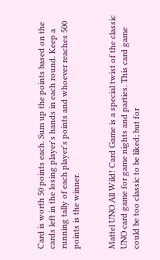Card is worth 50 points each. Sum up the points based on the cards left in the losing player's hands in each round. Keep a running tally of each player's points and whoever reaches 500 points is the winner.


Mattel UNO All Wild! Card Game is a special twist of the classic UNO card game for game nights and parties. This card game could be too classic to be liked; but for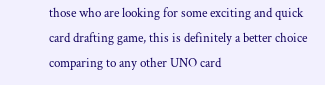those who are looking for some exciting and quick card drafting game, this is definitely a better choice comparing to any other UNO card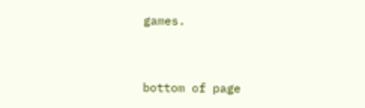games.



bottom of page